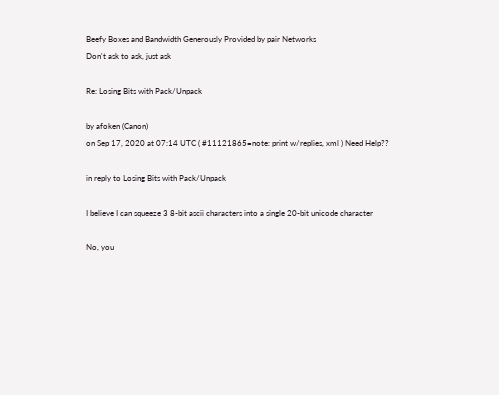Beefy Boxes and Bandwidth Generously Provided by pair Networks
Don't ask to ask, just ask

Re: Losing Bits with Pack/Unpack

by afoken (Canon)
on Sep 17, 2020 at 07:14 UTC ( #11121865=note: print w/replies, xml ) Need Help??

in reply to Losing Bits with Pack/Unpack

I believe I can squeeze 3 8-bit ascii characters into a single 20-bit unicode character

No, you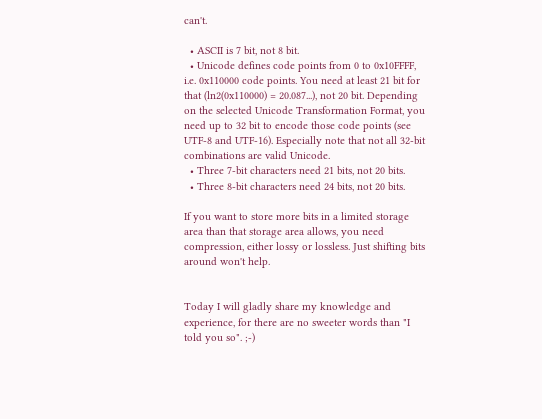can't.

  • ASCII is 7 bit, not 8 bit.
  • Unicode defines code points from 0 to 0x10FFFF, i.e. 0x110000 code points. You need at least 21 bit for that (ln2(0x110000) = 20.087...), not 20 bit. Depending on the selected Unicode Transformation Format, you need up to 32 bit to encode those code points (see UTF-8 and UTF-16). Especially note that not all 32-bit combinations are valid Unicode.
  • Three 7-bit characters need 21 bits, not 20 bits.
  • Three 8-bit characters need 24 bits, not 20 bits.

If you want to store more bits in a limited storage area than that storage area allows, you need compression, either lossy or lossless. Just shifting bits around won't help.


Today I will gladly share my knowledge and experience, for there are no sweeter words than "I told you so". ;-)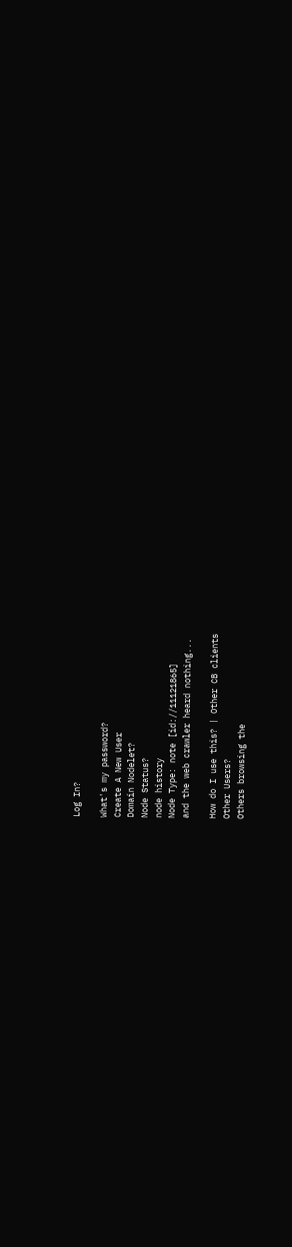Log In?

What's my password?
Create A New User
Domain Nodelet?
Node Status?
node history
Node Type: note [id://11121865]
and the web crawler heard nothing...

How do I use this? | Other CB clients
Other Users?
Others browsing the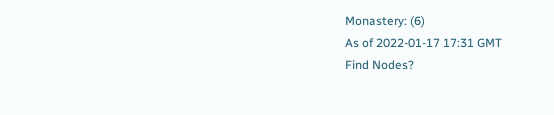Monastery: (6)
As of 2022-01-17 17:31 GMT
Find Nodes?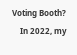Voting Booth?
    In 2022, my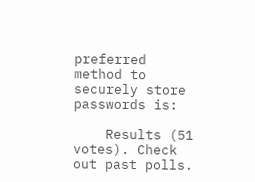preferred method to securely store passwords is:

    Results (51 votes). Check out past polls.